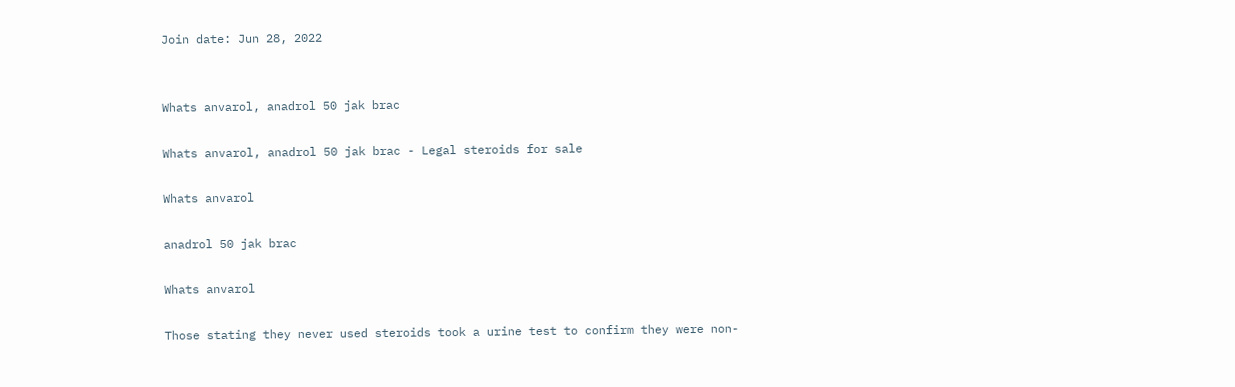Join date: Jun 28, 2022


Whats anvarol, anadrol 50 jak brac

Whats anvarol, anadrol 50 jak brac - Legal steroids for sale

Whats anvarol

anadrol 50 jak brac

Whats anvarol

Those stating they never used steroids took a urine test to confirm they were non-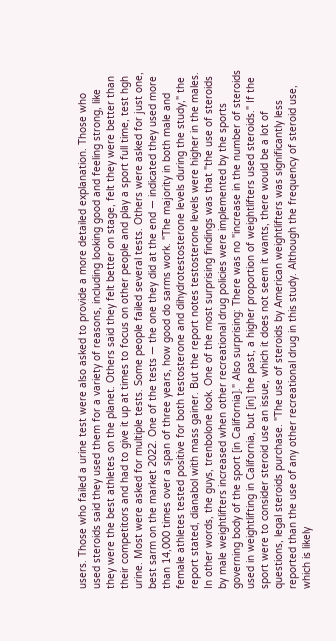users. Those who failed a urine test were also asked to provide a more detailed explanation. Those who used steroids said they used them for a variety of reasons, including looking good and feeling strong, like they were the best athletes on the planet. Others said they felt better on stage, felt they were better than their competitors and had to give it up at times to focus on other people and play a sport full time, test hgh urine. Most were asked for multiple tests. Some people failed several tests. Others were asked for just one, best sarm on the market 2022. One of the tests — the one they did at the end — indicated they used more than 14,000 times over a span of three years, how good do sarms work. "The majority in both male and female athletes tested positive for both testosterone and dihydrotestosterone levels during the study," the report stated, dianabol with mass gainer. But the report notes testosterone levels were higher in the males. In other words, the guys, trenbolone look. One of the most surprising findings was that "the use of steroids by male weightlifters increased when other recreational drug policies were implemented by the sports governing body of the sport [in California]." Also surprising: There was no "increase in the number of steroids used in weightlifting in California, but [in] the past, a higher proportion of weightlifters used steroids." If the sport were to consider steroid use an issue, which it does not seem it wants, there would be a lot of questions, legal steroids purchase. "The use of steroids by American weightlifters was significantly less reported than the use of any other recreational drug in this study. Although the frequency of steroid use, which is likely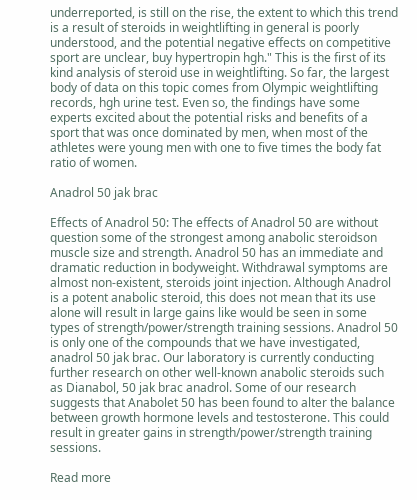underreported, is still on the rise, the extent to which this trend is a result of steroids in weightlifting in general is poorly understood, and the potential negative effects on competitive sport are unclear, buy hypertropin hgh." This is the first of its kind analysis of steroid use in weightlifting. So far, the largest body of data on this topic comes from Olympic weightlifting records, hgh urine test. Even so, the findings have some experts excited about the potential risks and benefits of a sport that was once dominated by men, when most of the athletes were young men with one to five times the body fat ratio of women.

Anadrol 50 jak brac

Effects of Anadrol 50: The effects of Anadrol 50 are without question some of the strongest among anabolic steroidson muscle size and strength. Anadrol 50 has an immediate and dramatic reduction in bodyweight. Withdrawal symptoms are almost non-existent, steroids joint injection. Although Anadrol is a potent anabolic steroid, this does not mean that its use alone will result in large gains like would be seen in some types of strength/power/strength training sessions. Anadrol 50 is only one of the compounds that we have investigated, anadrol 50 jak brac. Our laboratory is currently conducting further research on other well-known anabolic steroids such as Dianabol, 50 jak brac anadrol. Some of our research suggests that Anabolet 50 has been found to alter the balance between growth hormone levels and testosterone. This could result in greater gains in strength/power/strength training sessions.

Read more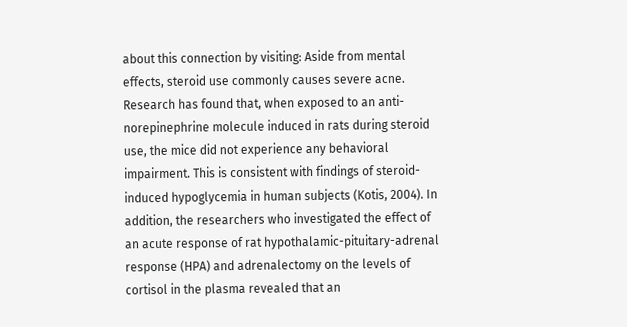about this connection by visiting: Aside from mental effects, steroid use commonly causes severe acne. Research has found that, when exposed to an anti-norepinephrine molecule induced in rats during steroid use, the mice did not experience any behavioral impairment. This is consistent with findings of steroid-induced hypoglycemia in human subjects (Kotis, 2004). In addition, the researchers who investigated the effect of an acute response of rat hypothalamic-pituitary-adrenal response (HPA) and adrenalectomy on the levels of cortisol in the plasma revealed that an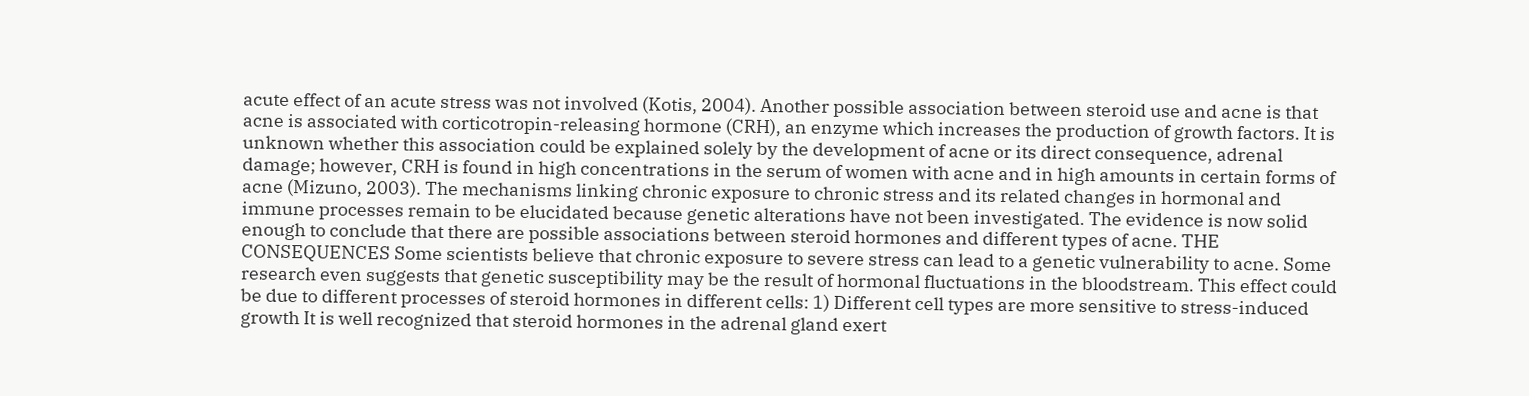acute effect of an acute stress was not involved (Kotis, 2004). Another possible association between steroid use and acne is that acne is associated with corticotropin-releasing hormone (CRH), an enzyme which increases the production of growth factors. It is unknown whether this association could be explained solely by the development of acne or its direct consequence, adrenal damage; however, CRH is found in high concentrations in the serum of women with acne and in high amounts in certain forms of acne (Mizuno, 2003). The mechanisms linking chronic exposure to chronic stress and its related changes in hormonal and immune processes remain to be elucidated because genetic alterations have not been investigated. The evidence is now solid enough to conclude that there are possible associations between steroid hormones and different types of acne. THE CONSEQUENCES Some scientists believe that chronic exposure to severe stress can lead to a genetic vulnerability to acne. Some research even suggests that genetic susceptibility may be the result of hormonal fluctuations in the bloodstream. This effect could be due to different processes of steroid hormones in different cells: 1) Different cell types are more sensitive to stress-induced growth It is well recognized that steroid hormones in the adrenal gland exert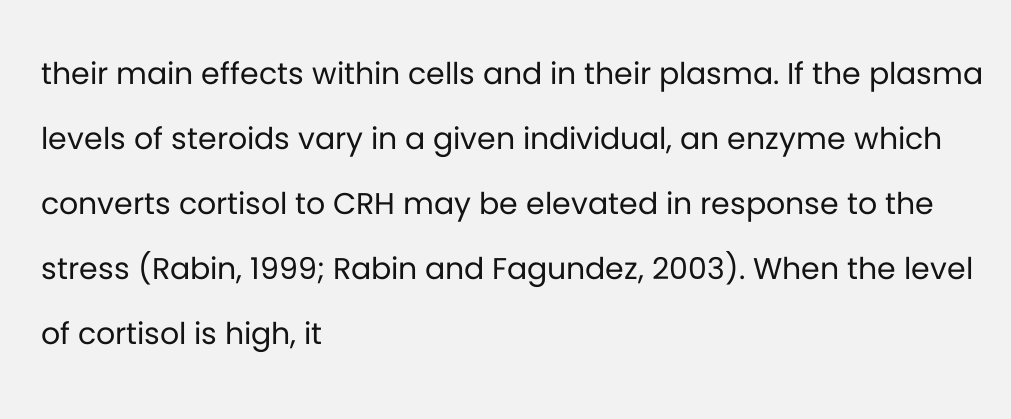their main effects within cells and in their plasma. If the plasma levels of steroids vary in a given individual, an enzyme which converts cortisol to CRH may be elevated in response to the stress (Rabin, 1999; Rabin and Fagundez, 2003). When the level of cortisol is high, it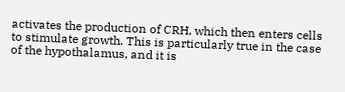activates the production of CRH, which then enters cells to stimulate growth. This is particularly true in the case of the hypothalamus, and it is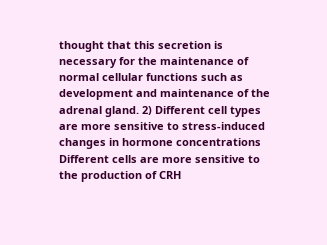thought that this secretion is necessary for the maintenance of normal cellular functions such as development and maintenance of the adrenal gland. 2) Different cell types are more sensitive to stress-induced changes in hormone concentrations Different cells are more sensitive to the production of CRH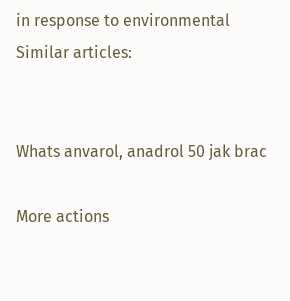in response to environmental Similar articles:


Whats anvarol, anadrol 50 jak brac

More actions